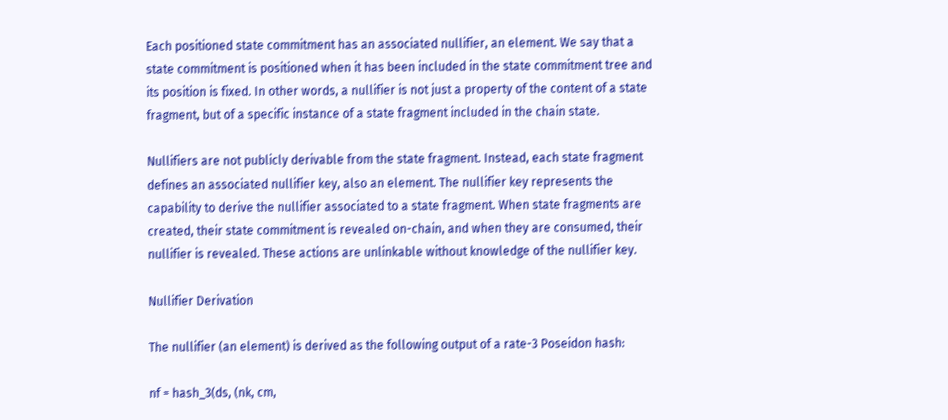Each positioned state commitment has an associated nullifier, an element. We say that a state commitment is positioned when it has been included in the state commitment tree and its position is fixed. In other words, a nullifier is not just a property of the content of a state fragment, but of a specific instance of a state fragment included in the chain state.

Nullifiers are not publicly derivable from the state fragment. Instead, each state fragment defines an associated nullifier key, also an element. The nullifier key represents the capability to derive the nullifier associated to a state fragment. When state fragments are created, their state commitment is revealed on-chain, and when they are consumed, their nullifier is revealed. These actions are unlinkable without knowledge of the nullifier key.

Nullifier Derivation

The nullifier (an element) is derived as the following output of a rate-3 Poseidon hash:

nf = hash_3(ds, (nk, cm,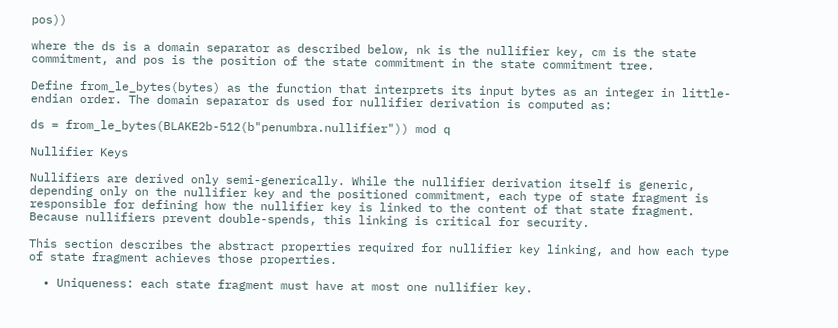pos))

where the ds is a domain separator as described below, nk is the nullifier key, cm is the state commitment, and pos is the position of the state commitment in the state commitment tree.

Define from_le_bytes(bytes) as the function that interprets its input bytes as an integer in little-endian order. The domain separator ds used for nullifier derivation is computed as:

ds = from_le_bytes(BLAKE2b-512(b"penumbra.nullifier")) mod q

Nullifier Keys

Nullifiers are derived only semi-generically. While the nullifier derivation itself is generic, depending only on the nullifier key and the positioned commitment, each type of state fragment is responsible for defining how the nullifier key is linked to the content of that state fragment. Because nullifiers prevent double-spends, this linking is critical for security.

This section describes the abstract properties required for nullifier key linking, and how each type of state fragment achieves those properties.

  • Uniqueness: each state fragment must have at most one nullifier key.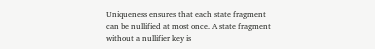Uniqueness ensures that each state fragment can be nullified at most once. A state fragment without a nullifier key is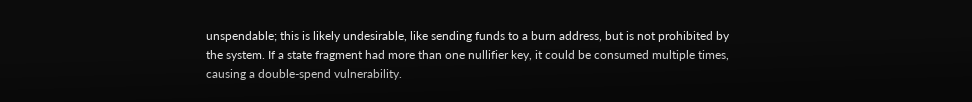unspendable; this is likely undesirable, like sending funds to a burn address, but is not prohibited by the system. If a state fragment had more than one nullifier key, it could be consumed multiple times, causing a double-spend vulnerability.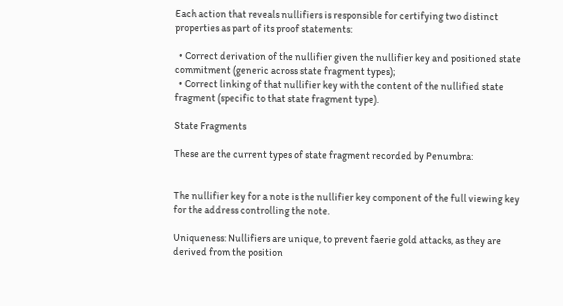Each action that reveals nullifiers is responsible for certifying two distinct properties as part of its proof statements:

  • Correct derivation of the nullifier given the nullifier key and positioned state commitment (generic across state fragment types);
  • Correct linking of that nullifier key with the content of the nullified state fragment (specific to that state fragment type).

State Fragments

These are the current types of state fragment recorded by Penumbra:


The nullifier key for a note is the nullifier key component of the full viewing key for the address controlling the note.

Uniqueness: Nullifiers are unique, to prevent faerie gold attacks, as they are derived from the position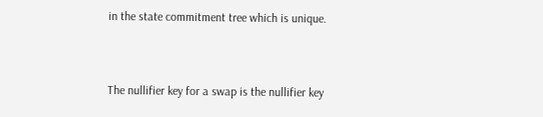in the state commitment tree which is unique.


The nullifier key for a swap is the nullifier key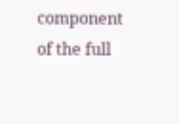component of the full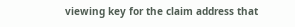viewing key for the claim address that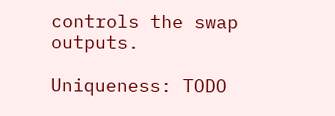controls the swap outputs.

Uniqueness: TODO